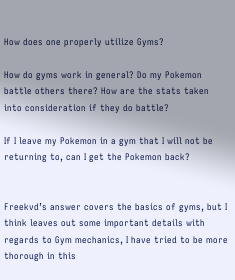How does one properly utilize Gyms?

How do gyms work in general? Do my Pokemon battle others there? How are the stats taken into consideration if they do battle?

If I leave my Pokemon in a gym that I will not be returning to, can I get the Pokemon back?


Freekvd’s answer covers the basics of gyms, but I think leaves out some important details with regards to Gym mechanics, I have tried to be more thorough in this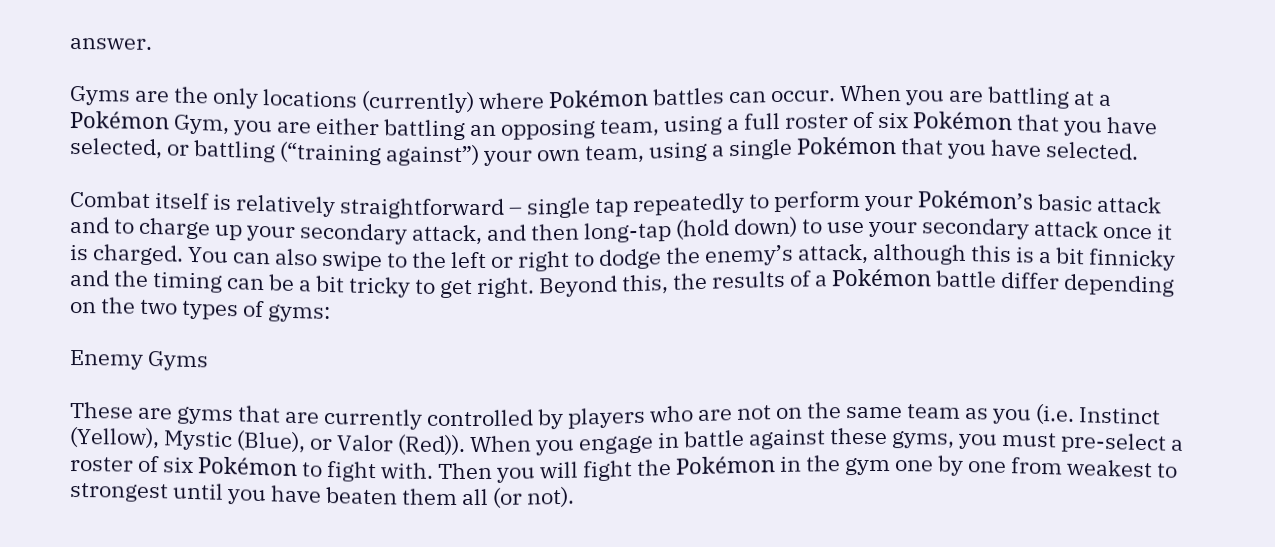answer.

Gyms are the only locations (currently) where Pokémon battles can occur. When you are battling at a Pokémon Gym, you are either battling an opposing team, using a full roster of six Pokémon that you have selected, or battling (“training against”) your own team, using a single Pokémon that you have selected.

Combat itself is relatively straightforward – single tap repeatedly to perform your Pokémon’s basic attack and to charge up your secondary attack, and then long-tap (hold down) to use your secondary attack once it is charged. You can also swipe to the left or right to dodge the enemy’s attack, although this is a bit finnicky and the timing can be a bit tricky to get right. Beyond this, the results of a Pokémon battle differ depending on the two types of gyms:

Enemy Gyms

These are gyms that are currently controlled by players who are not on the same team as you (i.e. Instinct (Yellow), Mystic (Blue), or Valor (Red)). When you engage in battle against these gyms, you must pre-select a roster of six Pokémon to fight with. Then you will fight the Pokémon in the gym one by one from weakest to strongest until you have beaten them all (or not).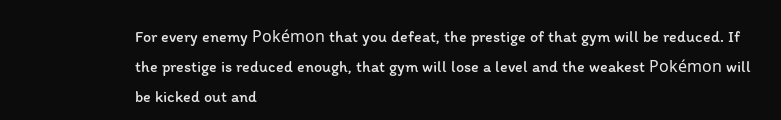For every enemy Pokémon that you defeat, the prestige of that gym will be reduced. If the prestige is reduced enough, that gym will lose a level and the weakest Pokémon will be kicked out and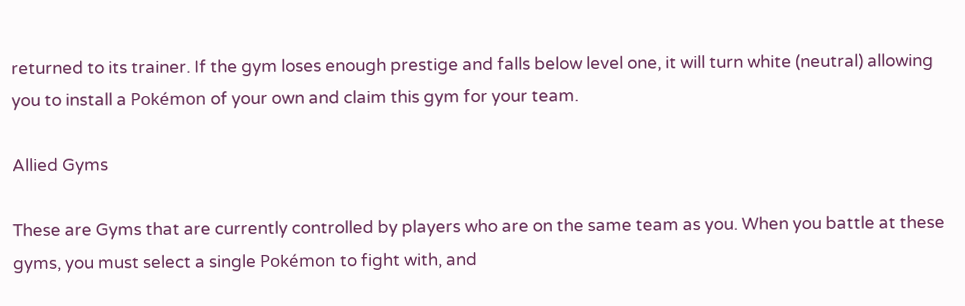returned to its trainer. If the gym loses enough prestige and falls below level one, it will turn white (neutral) allowing you to install a Pokémon of your own and claim this gym for your team.

Allied Gyms

These are Gyms that are currently controlled by players who are on the same team as you. When you battle at these gyms, you must select a single Pokémon to fight with, and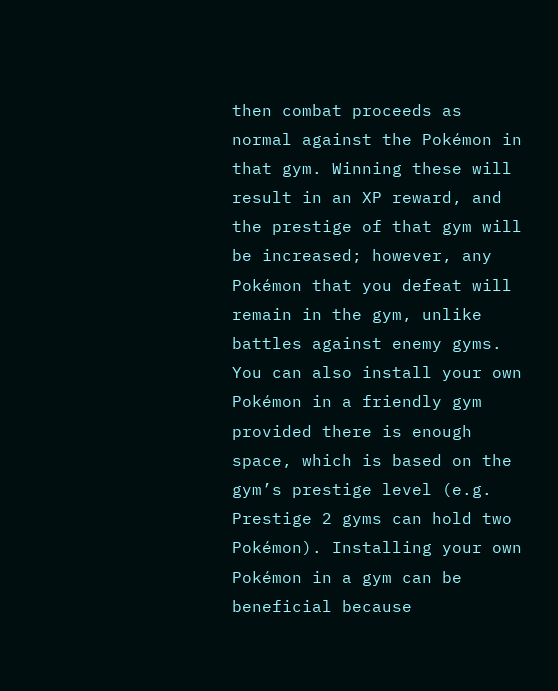then combat proceeds as normal against the Pokémon in that gym. Winning these will result in an XP reward, and the prestige of that gym will be increased; however, any Pokémon that you defeat will remain in the gym, unlike battles against enemy gyms. You can also install your own Pokémon in a friendly gym provided there is enough space, which is based on the gym’s prestige level (e.g. Prestige 2 gyms can hold two Pokémon). Installing your own Pokémon in a gym can be beneficial because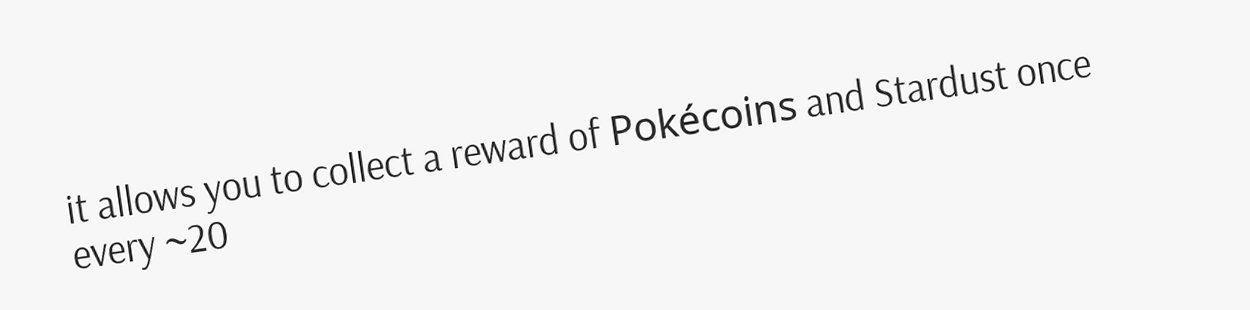it allows you to collect a reward of Pokécoins and Stardust once every ~20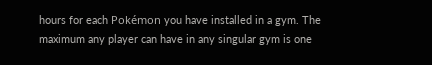hours for each Pokémon you have installed in a gym. The maximum any player can have in any singular gym is one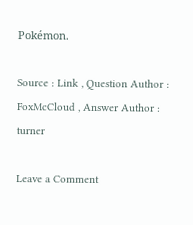Pokémon.

Source : Link , Question Author : FoxMcCloud , Answer Author : turner

Leave a Comment